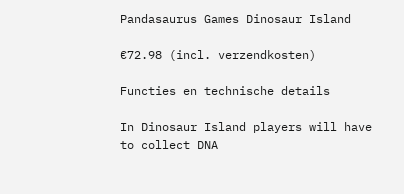Pandasaurus Games Dinosaur Island

€72.98 (incl. verzendkosten)

Functies en technische details

In Dinosaur Island players will have to collect DNA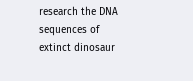research the DNA sequences of extinct dinosaur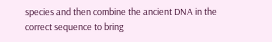species and then combine the ancient DNA in the correct sequence to bring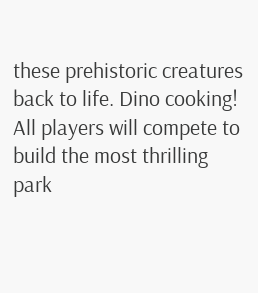these prehistoric creatures back to life. Dino cooking! All players will compete to build the most thrilling park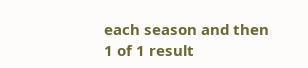each season and then
1 of 1 result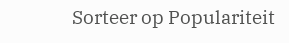Sorteer op Populariteit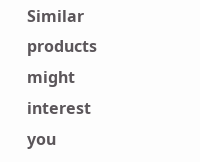Similar products might interest you